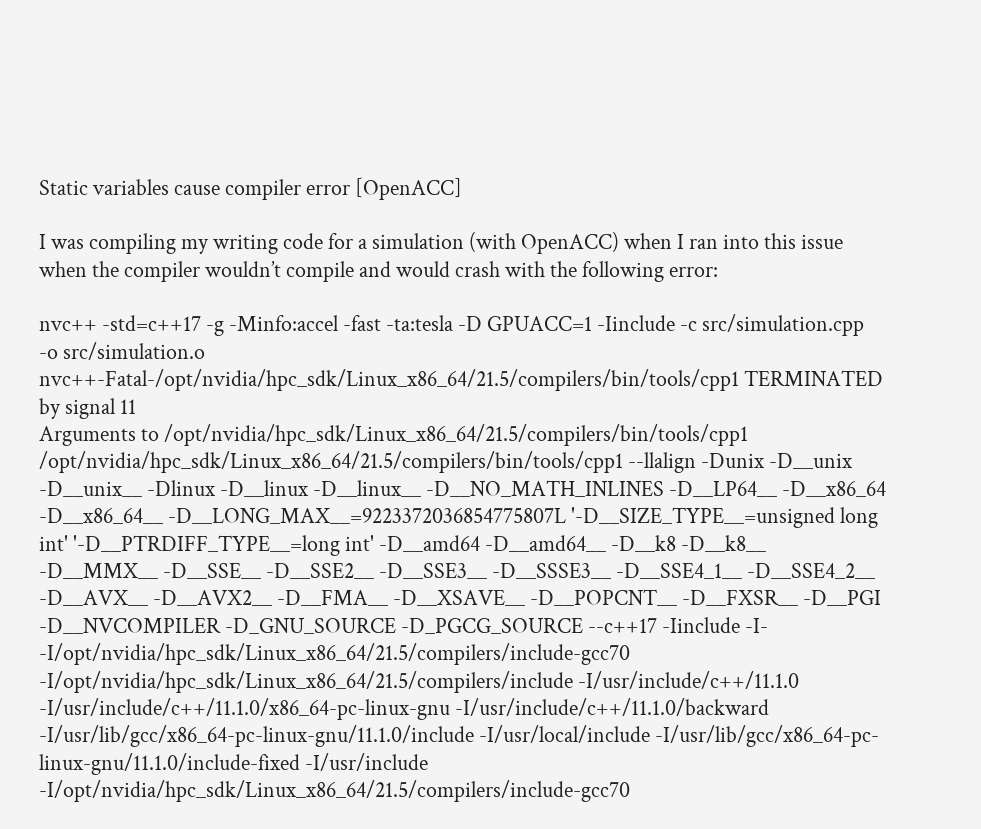Static variables cause compiler error [OpenACC]

I was compiling my writing code for a simulation (with OpenACC) when I ran into this issue when the compiler wouldn’t compile and would crash with the following error:

nvc++ -std=c++17 -g -Minfo:accel -fast -ta:tesla -D GPUACC=1 -Iinclude -c src/simulation.cpp  -o src/simulation.o
nvc++-Fatal-/opt/nvidia/hpc_sdk/Linux_x86_64/21.5/compilers/bin/tools/cpp1 TERMINATED by signal 11
Arguments to /opt/nvidia/hpc_sdk/Linux_x86_64/21.5/compilers/bin/tools/cpp1
/opt/nvidia/hpc_sdk/Linux_x86_64/21.5/compilers/bin/tools/cpp1 --llalign -Dunix -D__unix -D__unix__ -Dlinux -D__linux -D__linux__ -D__NO_MATH_INLINES -D__LP64__ -D__x86_64 -D__x86_64__ -D__LONG_MAX__=9223372036854775807L '-D__SIZE_TYPE__=unsigned long int' '-D__PTRDIFF_TYPE__=long int' -D__amd64 -D__amd64__ -D__k8 -D__k8__ -D__MMX__ -D__SSE__ -D__SSE2__ -D__SSE3__ -D__SSSE3__ -D__SSE4_1__ -D__SSE4_2__ -D__AVX__ -D__AVX2__ -D__FMA__ -D__XSAVE__ -D__POPCNT__ -D__FXSR__ -D__PGI -D__NVCOMPILER -D_GNU_SOURCE -D_PGCG_SOURCE --c++17 -Iinclude -I- -I/opt/nvidia/hpc_sdk/Linux_x86_64/21.5/compilers/include-gcc70 -I/opt/nvidia/hpc_sdk/Linux_x86_64/21.5/compilers/include -I/usr/include/c++/11.1.0 -I/usr/include/c++/11.1.0/x86_64-pc-linux-gnu -I/usr/include/c++/11.1.0/backward -I/usr/lib/gcc/x86_64-pc-linux-gnu/11.1.0/include -I/usr/local/include -I/usr/lib/gcc/x86_64-pc-linux-gnu/11.1.0/include-fixed -I/usr/include -I/opt/nvidia/hpc_sdk/Linux_x86_64/21.5/compilers/include-gcc70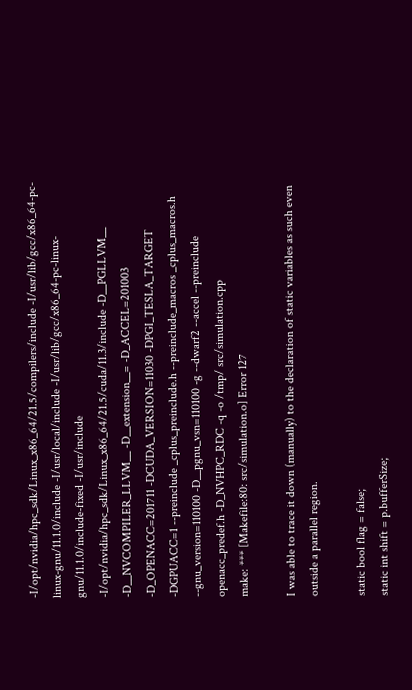-I/opt/nvidia/hpc_sdk/Linux_x86_64/21.5/compilers/include -I/usr/lib/gcc/x86_64-pc-linux-gnu/11.1.0/include -I/usr/local/include -I/usr/lib/gcc/x86_64-pc-linux-gnu/11.1.0/include-fixed -I/usr/include -I/opt/nvidia/hpc_sdk/Linux_x86_64/21.5/cuda/11.3/include -D__PGLLVM__ -D__NVCOMPILER_LLVM__ -D__extension__= -D_ACCEL=201003 -D_OPENACC=201711 -DCUDA_VERSION=11030 -DPGI_TESLA_TARGET -DGPUACC=1 --preinclude _cplus_preinclude.h --preinclude_macros _cplus_macros.h --gnu_version=110100 -D__pgnu_vsn=110100 -g --dwarf2 --accel --preinclude openacc_predef.h -D_NVHPC_RDC -q -o /tmp/ src/simulation.cpp
make: *** [Makefile:80: src/simulation.o] Error 127

I was able to trace it down (manually) to the declaration of static variables as such even outside a parallel region.

static bool flag = false;
static int shift = p.bufferSize;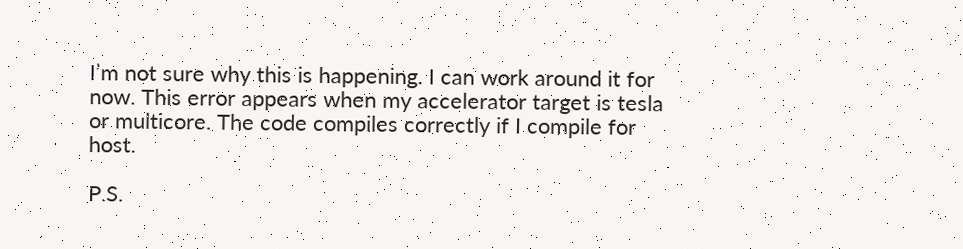I’m not sure why this is happening. I can work around it for now. This error appears when my accelerator target is tesla or multicore. The code compiles correctly if I compile for host.

P.S.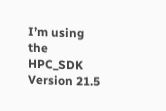I’m using the HPC_SDK Version 21.5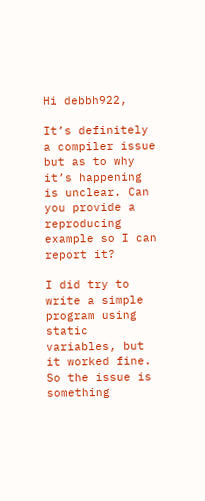Hi debbh922,

It’s definitely a compiler issue but as to why it’s happening is unclear. Can you provide a reproducing example so I can report it?

I did try to write a simple program using static variables, but it worked fine. So the issue is something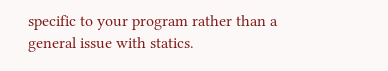specific to your program rather than a general issue with statics.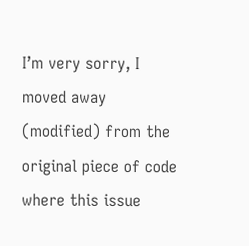I’m very sorry, I moved away (modified) from the original piece of code where this issue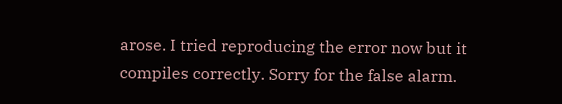arose. I tried reproducing the error now but it compiles correctly. Sorry for the false alarm.